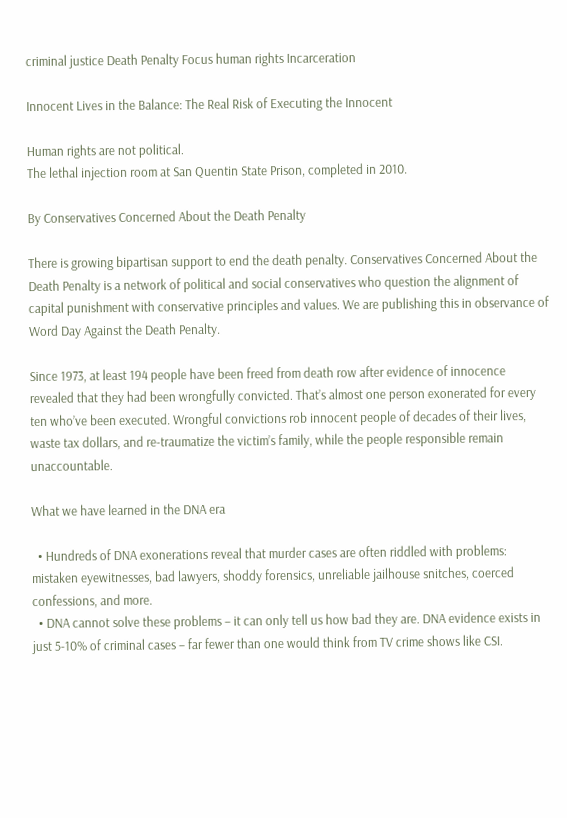criminal justice Death Penalty Focus human rights Incarceration

Innocent Lives in the Balance: The Real Risk of Executing the Innocent

Human rights are not political.
The lethal injection room at San Quentin State Prison, completed in 2010.

By Conservatives Concerned About the Death Penalty

There is growing bipartisan support to end the death penalty. Conservatives Concerned About the Death Penalty is a network of political and social conservatives who question the alignment of capital punishment with conservative principles and values. We are publishing this in observance of Word Day Against the Death Penalty.

Since 1973, at least 194 people have been freed from death row after evidence of innocence revealed that they had been wrongfully convicted. That’s almost one person exonerated for every ten who’ve been executed. Wrongful convictions rob innocent people of decades of their lives, waste tax dollars, and re-traumatize the victim’s family, while the people responsible remain unaccountable.

What we have learned in the DNA era

  • Hundreds of DNA exonerations reveal that murder cases are often riddled with problems: mistaken eyewitnesses, bad lawyers, shoddy forensics, unreliable jailhouse snitches, coerced confessions, and more.
  • DNA cannot solve these problems – it can only tell us how bad they are. DNA evidence exists in just 5-10% of criminal cases – far fewer than one would think from TV crime shows like CSI.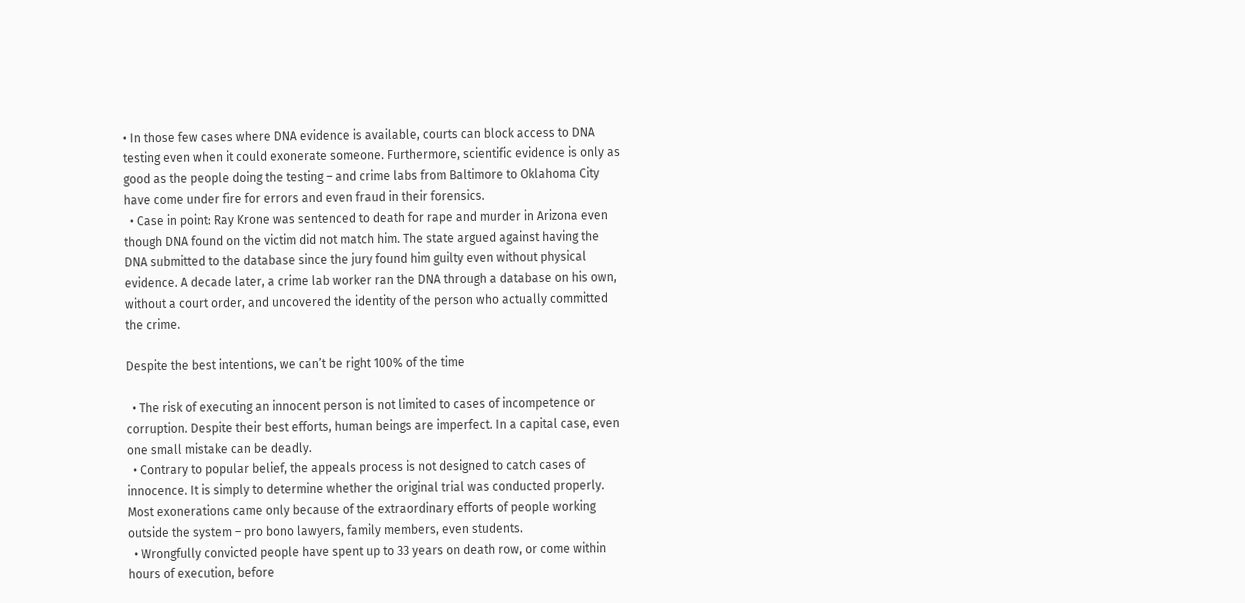• In those few cases where DNA evidence is available, courts can block access to DNA testing even when it could exonerate someone. Furthermore, scientific evidence is only as good as the people doing the testing – and crime labs from Baltimore to Oklahoma City have come under fire for errors and even fraud in their forensics.
  • Case in point: Ray Krone was sentenced to death for rape and murder in Arizona even though DNA found on the victim did not match him. The state argued against having the DNA submitted to the database since the jury found him guilty even without physical evidence. A decade later, a crime lab worker ran the DNA through a database on his own, without a court order, and uncovered the identity of the person who actually committed the crime.

Despite the best intentions, we can’t be right 100% of the time

  • The risk of executing an innocent person is not limited to cases of incompetence or corruption. Despite their best efforts, human beings are imperfect. In a capital case, even one small mistake can be deadly.
  • Contrary to popular belief, the appeals process is not designed to catch cases of innocence. It is simply to determine whether the original trial was conducted properly. Most exonerations came only because of the extraordinary efforts of people working outside the system – pro bono lawyers, family members, even students.
  • Wrongfully convicted people have spent up to 33 years on death row, or come within hours of execution, before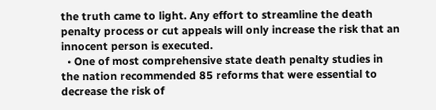the truth came to light. Any effort to streamline the death penalty process or cut appeals will only increase the risk that an innocent person is executed.
  • One of most comprehensive state death penalty studies in the nation recommended 85 reforms that were essential to decrease the risk of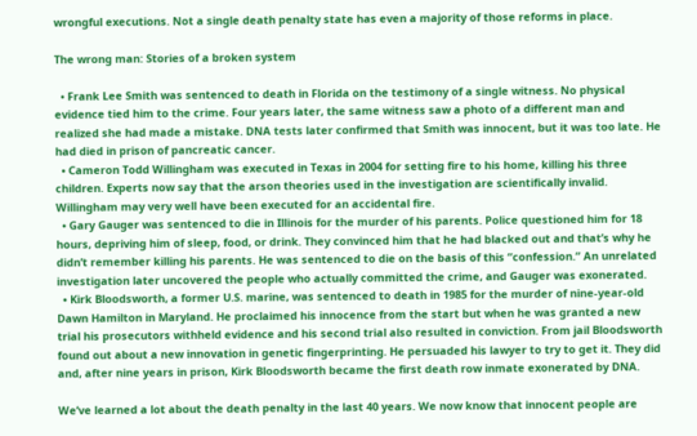wrongful executions. Not a single death penalty state has even a majority of those reforms in place.

The wrong man: Stories of a broken system

  • Frank Lee Smith was sentenced to death in Florida on the testimony of a single witness. No physical evidence tied him to the crime. Four years later, the same witness saw a photo of a different man and realized she had made a mistake. DNA tests later confirmed that Smith was innocent, but it was too late. He had died in prison of pancreatic cancer.
  • Cameron Todd Willingham was executed in Texas in 2004 for setting fire to his home, killing his three children. Experts now say that the arson theories used in the investigation are scientifically invalid. Willingham may very well have been executed for an accidental fire.
  • Gary Gauger was sentenced to die in Illinois for the murder of his parents. Police questioned him for 18 hours, depriving him of sleep, food, or drink. They convinced him that he had blacked out and that’s why he didn’t remember killing his parents. He was sentenced to die on the basis of this “confession.” An unrelated investigation later uncovered the people who actually committed the crime, and Gauger was exonerated.
  • Kirk Bloodsworth, a former U.S. marine, was sentenced to death in 1985 for the murder of nine-year-old Dawn Hamilton in Maryland. He proclaimed his innocence from the start but when he was granted a new trial his prosecutors withheld evidence and his second trial also resulted in conviction. From jail Bloodsworth found out about a new innovation in genetic fingerprinting. He persuaded his lawyer to try to get it. They did and, after nine years in prison, Kirk Bloodsworth became the first death row inmate exonerated by DNA.

We’ve learned a lot about the death penalty in the last 40 years. We now know that innocent people are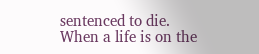sentenced to die. When a life is on the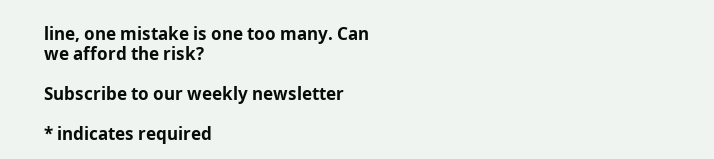line, one mistake is one too many. Can we afford the risk?

Subscribe to our weekly newsletter

* indicates required